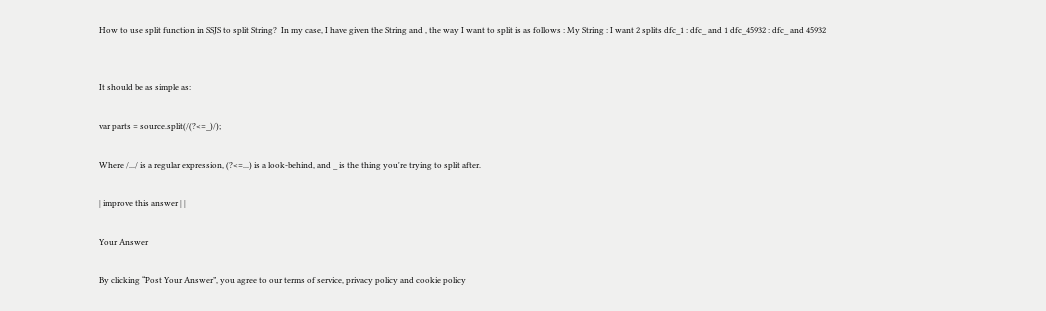How to use split function in SSJS to split String?  In my case, I have given the String and , the way I want to split is as follows : My String : I want 2 splits dfc_1 : dfc_ and 1 dfc_45932 : dfc_ and 45932


It should be as simple as:

var parts = source.split(/(?<=_)/);

Where /.../ is a regular expression, (?<=...) is a look-behind, and _ is the thing you're trying to split after.

| improve this answer | |

Your Answer

By clicking “Post Your Answer”, you agree to our terms of service, privacy policy and cookie policy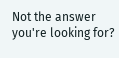Not the answer you're looking for?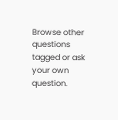Browse other questions tagged or ask your own question.